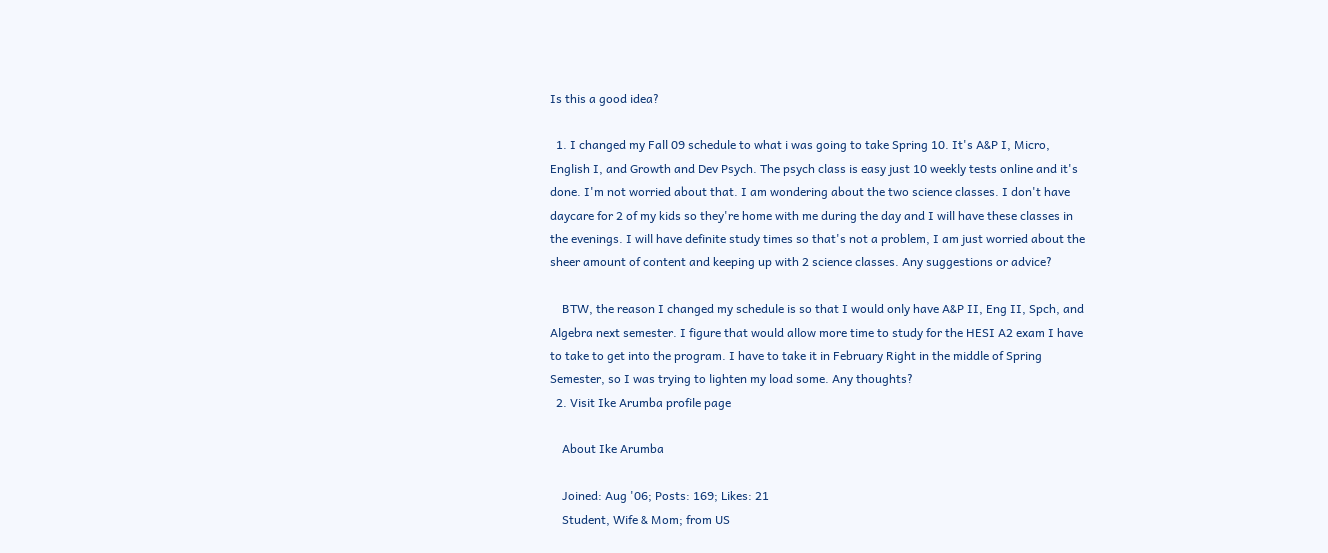Is this a good idea?

  1. I changed my Fall 09 schedule to what i was going to take Spring 10. It's A&P I, Micro, English I, and Growth and Dev Psych. The psych class is easy just 10 weekly tests online and it's done. I'm not worried about that. I am wondering about the two science classes. I don't have daycare for 2 of my kids so they're home with me during the day and I will have these classes in the evenings. I will have definite study times so that's not a problem, I am just worried about the sheer amount of content and keeping up with 2 science classes. Any suggestions or advice?

    BTW, the reason I changed my schedule is so that I would only have A&P II, Eng II, Spch, and Algebra next semester. I figure that would allow more time to study for the HESI A2 exam I have to take to get into the program. I have to take it in February Right in the middle of Spring Semester, so I was trying to lighten my load some. Any thoughts?
  2. Visit Ike Arumba profile page

    About Ike Arumba

    Joined: Aug '06; Posts: 169; Likes: 21
    Student, Wife & Mom; from US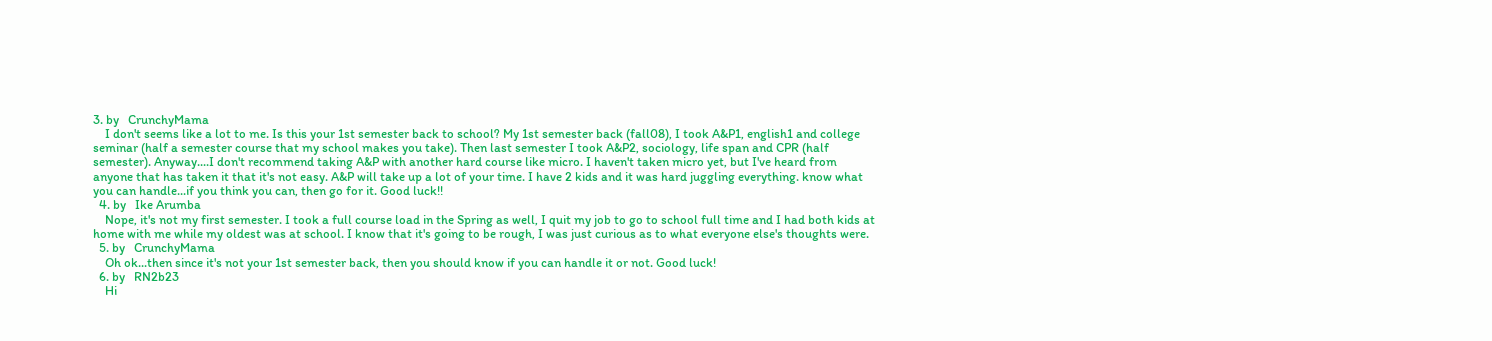3. by   CrunchyMama
    I don't seems like a lot to me. Is this your 1st semester back to school? My 1st semester back (fall08), I took A&P1, english1 and college seminar (half a semester course that my school makes you take). Then last semester I took A&P2, sociology, life span and CPR (half semester). Anyway....I don't recommend taking A&P with another hard course like micro. I haven't taken micro yet, but I've heard from anyone that has taken it that it's not easy. A&P will take up a lot of your time. I have 2 kids and it was hard juggling everything. know what you can handle...if you think you can, then go for it. Good luck!!
  4. by   Ike Arumba
    Nope, it's not my first semester. I took a full course load in the Spring as well, I quit my job to go to school full time and I had both kids at home with me while my oldest was at school. I know that it's going to be rough, I was just curious as to what everyone else's thoughts were.
  5. by   CrunchyMama
    Oh ok...then since it's not your 1st semester back, then you should know if you can handle it or not. Good luck!
  6. by   RN2b23
    Hi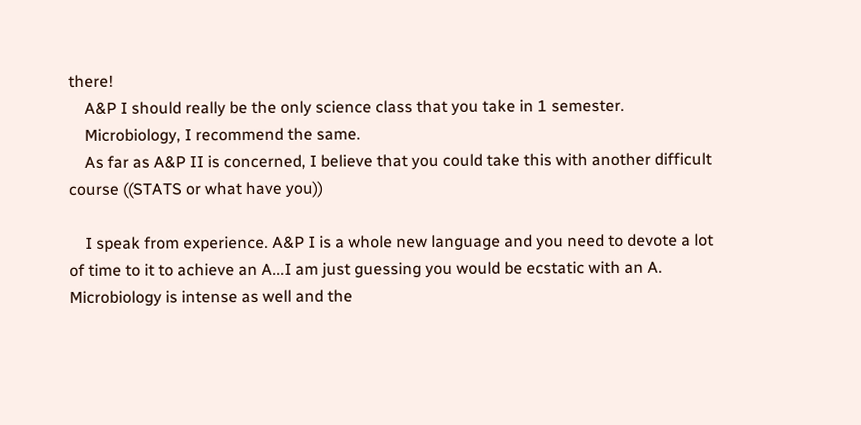there!
    A&P I should really be the only science class that you take in 1 semester.
    Microbiology, I recommend the same.
    As far as A&P II is concerned, I believe that you could take this with another difficult course ((STATS or what have you))

    I speak from experience. A&P I is a whole new language and you need to devote a lot of time to it to achieve an A...I am just guessing you would be ecstatic with an A. Microbiology is intense as well and the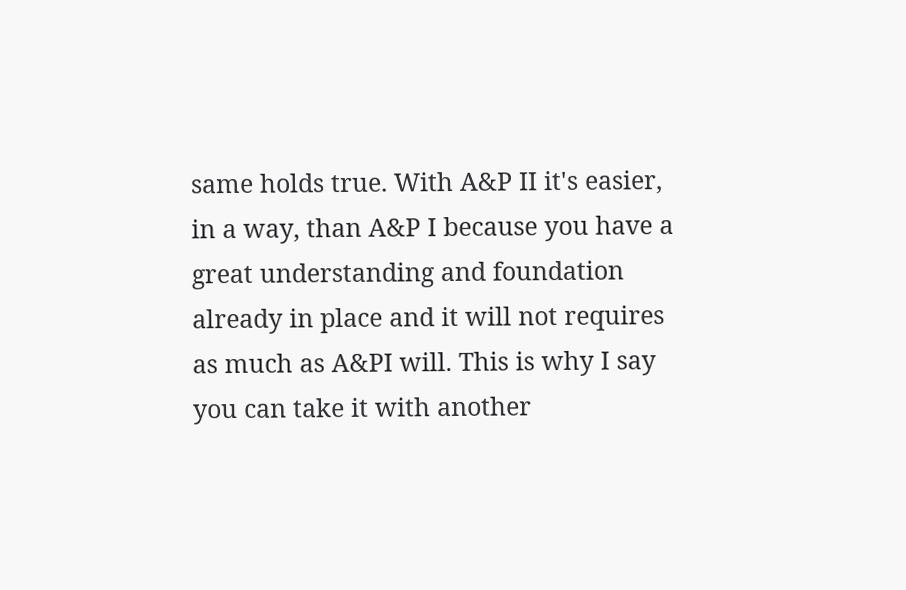same holds true. With A&P II it's easier, in a way, than A&P I because you have a great understanding and foundation already in place and it will not requires as much as A&PI will. This is why I say you can take it with another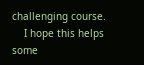challenging course.
    I hope this helps some